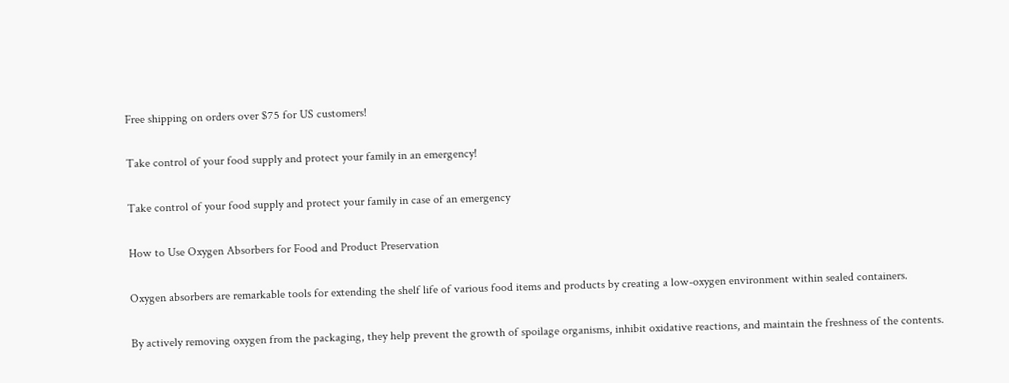Free shipping on orders over $75 for US customers!

Take control of your food supply and protect your family in an emergency!

Take control of your food supply and protect your family in case of an emergency

How to Use Oxygen Absorbers for Food and Product Preservation

Oxygen absorbers are remarkable tools for extending the shelf life of various food items and products by creating a low-oxygen environment within sealed containers.

By actively removing oxygen from the packaging, they help prevent the growth of spoilage organisms, inhibit oxidative reactions, and maintain the freshness of the contents.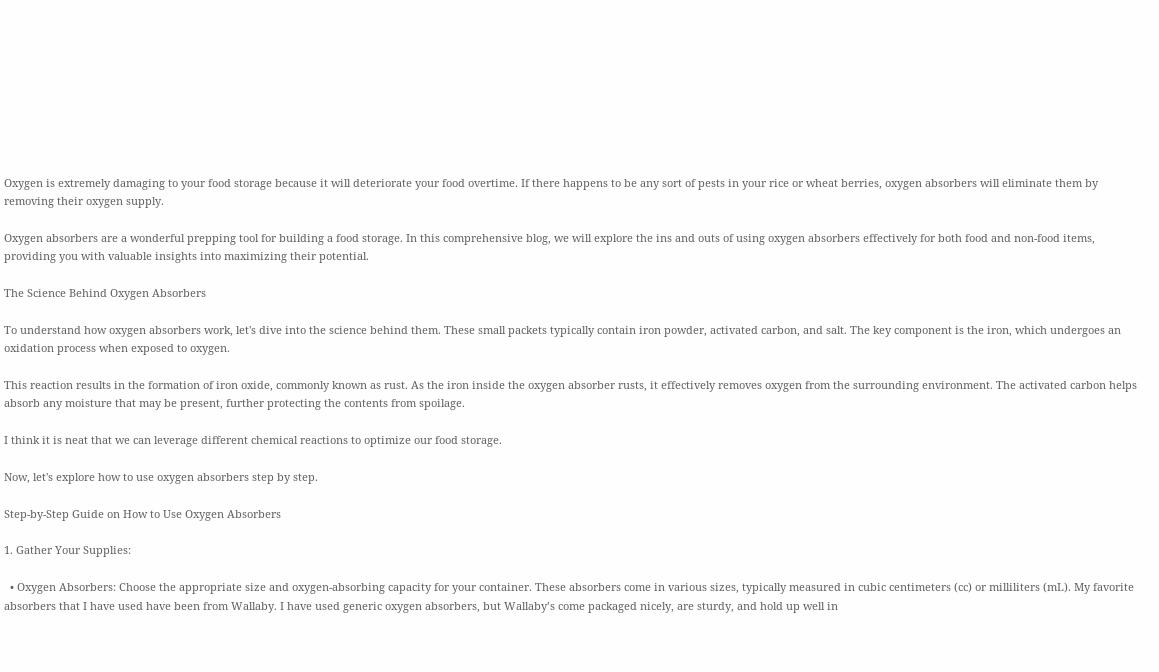Oxygen is extremely damaging to your food storage because it will deteriorate your food overtime. If there happens to be any sort of pests in your rice or wheat berries, oxygen absorbers will eliminate them by removing their oxygen supply.

Oxygen absorbers are a wonderful prepping tool for building a food storage. In this comprehensive blog, we will explore the ins and outs of using oxygen absorbers effectively for both food and non-food items, providing you with valuable insights into maximizing their potential.

The Science Behind Oxygen Absorbers

To understand how oxygen absorbers work, let's dive into the science behind them. These small packets typically contain iron powder, activated carbon, and salt. The key component is the iron, which undergoes an oxidation process when exposed to oxygen.

This reaction results in the formation of iron oxide, commonly known as rust. As the iron inside the oxygen absorber rusts, it effectively removes oxygen from the surrounding environment. The activated carbon helps absorb any moisture that may be present, further protecting the contents from spoilage.

I think it is neat that we can leverage different chemical reactions to optimize our food storage.

Now, let's explore how to use oxygen absorbers step by step.

Step-by-Step Guide on How to Use Oxygen Absorbers

1. Gather Your Supplies:

  • Oxygen Absorbers: Choose the appropriate size and oxygen-absorbing capacity for your container. These absorbers come in various sizes, typically measured in cubic centimeters (cc) or milliliters (mL). My favorite absorbers that I have used have been from Wallaby. I have used generic oxygen absorbers, but Wallaby’s come packaged nicely, are sturdy, and hold up well in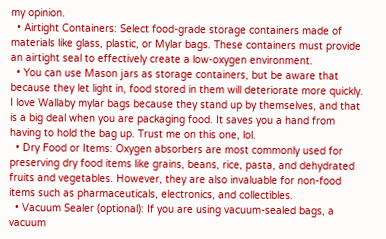my opinion.
  • Airtight Containers: Select food-grade storage containers made of materials like glass, plastic, or Mylar bags. These containers must provide an airtight seal to effectively create a low-oxygen environment.
  • You can use Mason jars as storage containers, but be aware that because they let light in, food stored in them will deteriorate more quickly. I love Wallaby mylar bags because they stand up by themselves, and that is a big deal when you are packaging food. It saves you a hand from having to hold the bag up. Trust me on this one, lol.
  • Dry Food or Items: Oxygen absorbers are most commonly used for preserving dry food items like grains, beans, rice, pasta, and dehydrated fruits and vegetables. However, they are also invaluable for non-food items such as pharmaceuticals, electronics, and collectibles.
  • Vacuum Sealer (optional): If you are using vacuum-sealed bags, a vacuum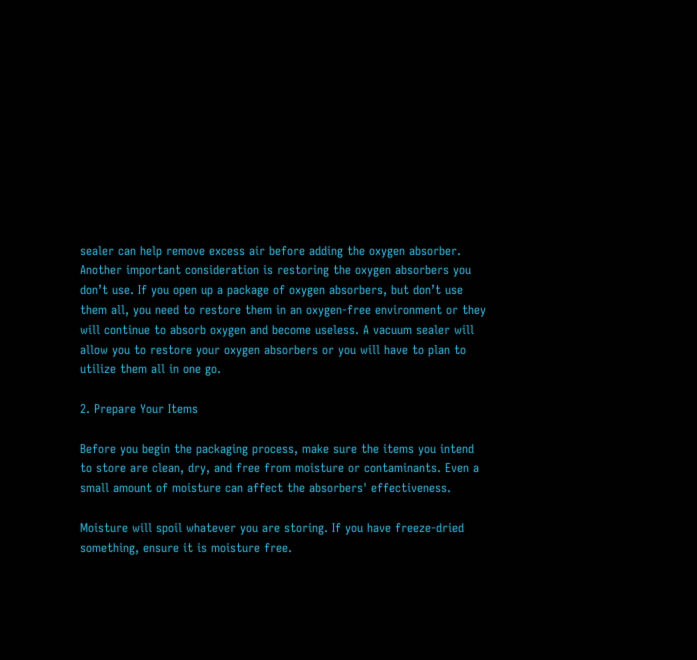sealer can help remove excess air before adding the oxygen absorber. Another important consideration is restoring the oxygen absorbers you don’t use. If you open up a package of oxygen absorbers, but don’t use them all, you need to restore them in an oxygen-free environment or they will continue to absorb oxygen and become useless. A vacuum sealer will allow you to restore your oxygen absorbers or you will have to plan to utilize them all in one go.

2. Prepare Your Items

Before you begin the packaging process, make sure the items you intend to store are clean, dry, and free from moisture or contaminants. Even a small amount of moisture can affect the absorbers' effectiveness.

Moisture will spoil whatever you are storing. If you have freeze-dried something, ensure it is moisture free.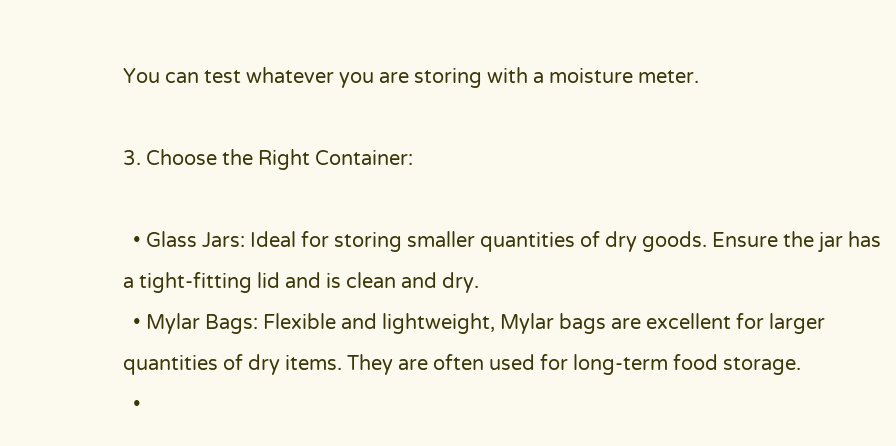You can test whatever you are storing with a moisture meter.

3. Choose the Right Container:

  • Glass Jars: Ideal for storing smaller quantities of dry goods. Ensure the jar has a tight-fitting lid and is clean and dry.
  • Mylar Bags: Flexible and lightweight, Mylar bags are excellent for larger quantities of dry items. They are often used for long-term food storage.
  •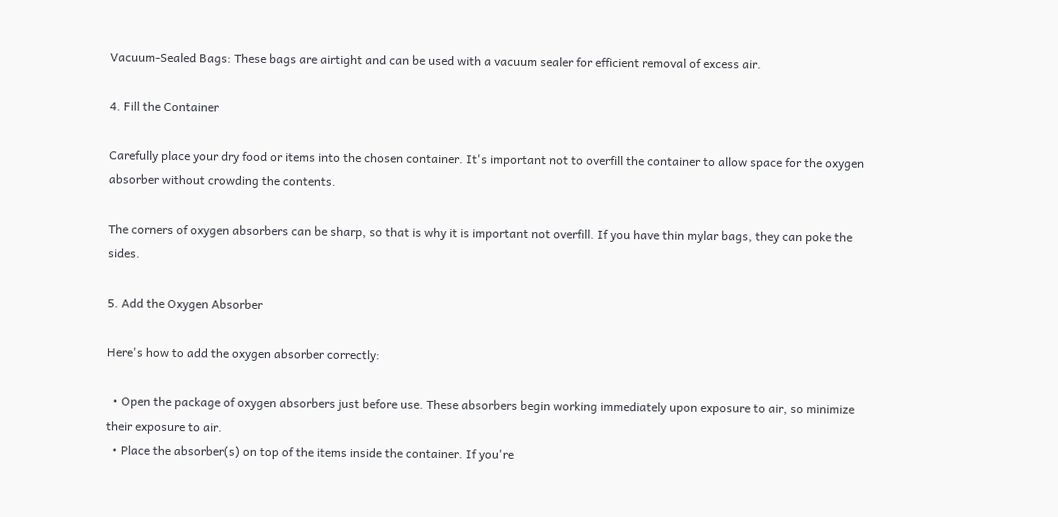Vacuum-Sealed Bags: These bags are airtight and can be used with a vacuum sealer for efficient removal of excess air.

4. Fill the Container

Carefully place your dry food or items into the chosen container. It's important not to overfill the container to allow space for the oxygen absorber without crowding the contents.

The corners of oxygen absorbers can be sharp, so that is why it is important not overfill. If you have thin mylar bags, they can poke the sides.

5. Add the Oxygen Absorber

Here's how to add the oxygen absorber correctly:

  • Open the package of oxygen absorbers just before use. These absorbers begin working immediately upon exposure to air, so minimize their exposure to air.
  • Place the absorber(s) on top of the items inside the container. If you're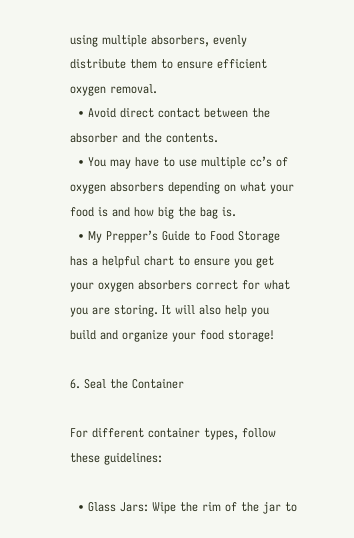using multiple absorbers, evenly distribute them to ensure efficient oxygen removal.
  • Avoid direct contact between the absorber and the contents.
  • You may have to use multiple cc’s of oxygen absorbers depending on what your food is and how big the bag is.
  • My Prepper’s Guide to Food Storage has a helpful chart to ensure you get your oxygen absorbers correct for what you are storing. It will also help you build and organize your food storage!

6. Seal the Container

For different container types, follow these guidelines:

  • Glass Jars: Wipe the rim of the jar to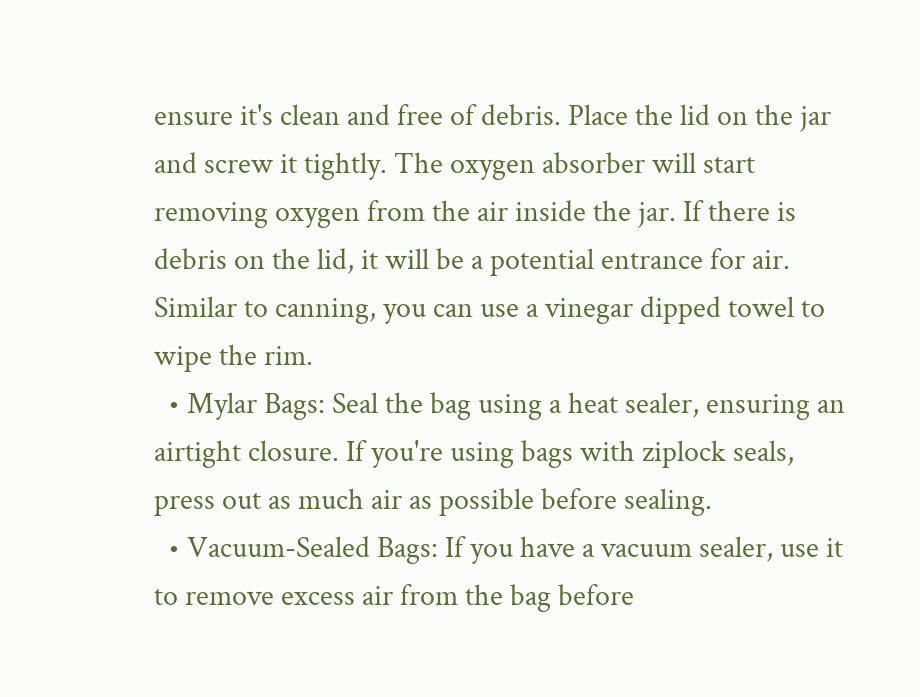ensure it's clean and free of debris. Place the lid on the jar and screw it tightly. The oxygen absorber will start removing oxygen from the air inside the jar. If there is debris on the lid, it will be a potential entrance for air. Similar to canning, you can use a vinegar dipped towel to wipe the rim.
  • Mylar Bags: Seal the bag using a heat sealer, ensuring an airtight closure. If you're using bags with ziplock seals, press out as much air as possible before sealing.
  • Vacuum-Sealed Bags: If you have a vacuum sealer, use it to remove excess air from the bag before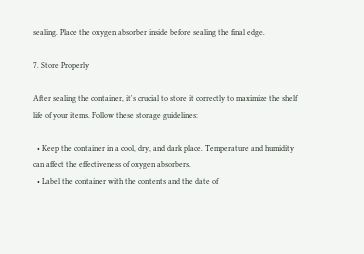sealing. Place the oxygen absorber inside before sealing the final edge.

7. Store Properly

After sealing the container, it's crucial to store it correctly to maximize the shelf life of your items. Follow these storage guidelines:

  • Keep the container in a cool, dry, and dark place. Temperature and humidity can affect the effectiveness of oxygen absorbers.
  • Label the container with the contents and the date of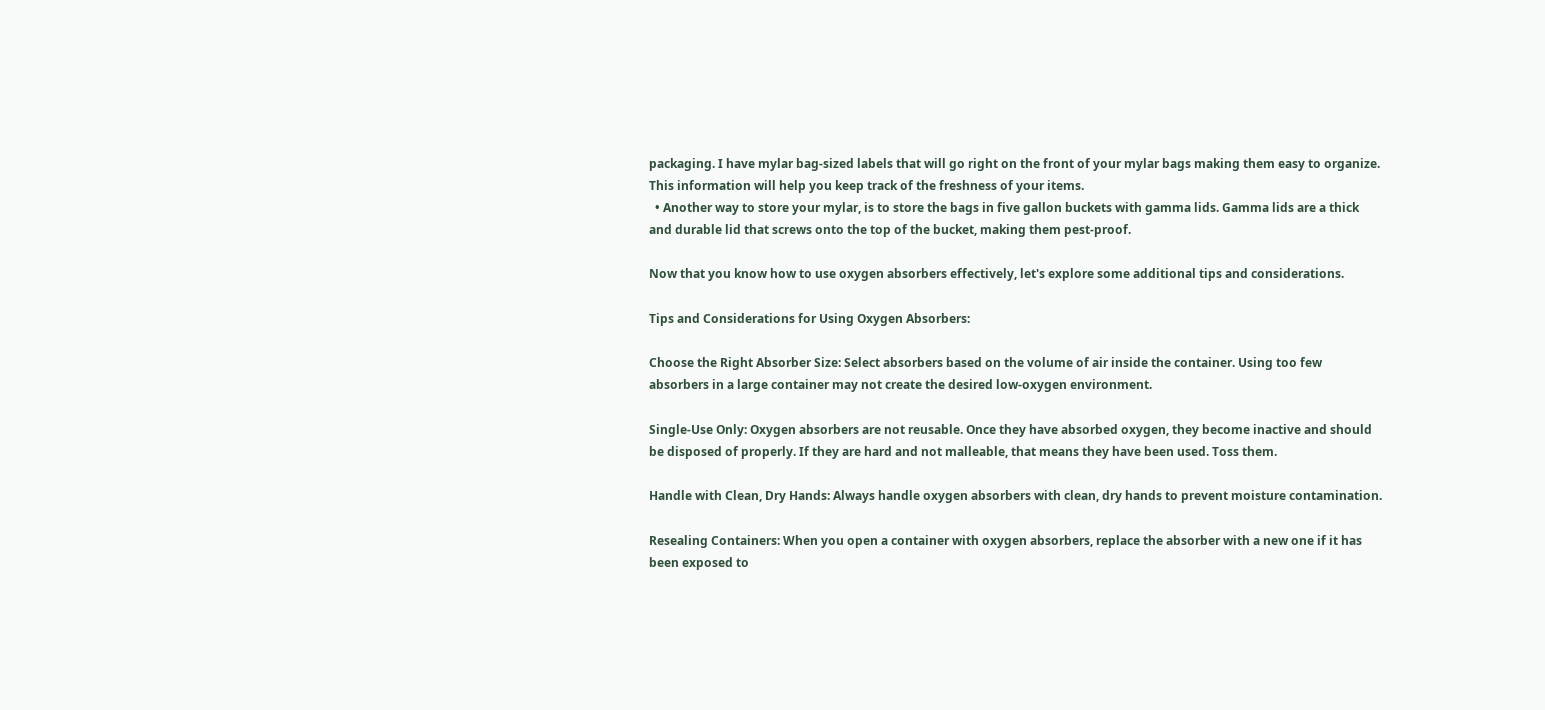packaging. I have mylar bag-sized labels that will go right on the front of your mylar bags making them easy to organize. This information will help you keep track of the freshness of your items.
  • Another way to store your mylar, is to store the bags in five gallon buckets with gamma lids. Gamma lids are a thick and durable lid that screws onto the top of the bucket, making them pest-proof.

Now that you know how to use oxygen absorbers effectively, let's explore some additional tips and considerations.

Tips and Considerations for Using Oxygen Absorbers:

Choose the Right Absorber Size: Select absorbers based on the volume of air inside the container. Using too few absorbers in a large container may not create the desired low-oxygen environment.

Single-Use Only: Oxygen absorbers are not reusable. Once they have absorbed oxygen, they become inactive and should be disposed of properly. If they are hard and not malleable, that means they have been used. Toss them.

Handle with Clean, Dry Hands: Always handle oxygen absorbers with clean, dry hands to prevent moisture contamination.

Resealing Containers: When you open a container with oxygen absorbers, replace the absorber with a new one if it has been exposed to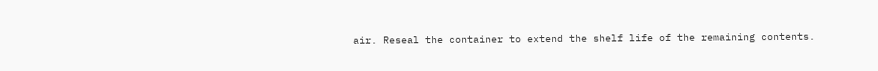air. Reseal the container to extend the shelf life of the remaining contents.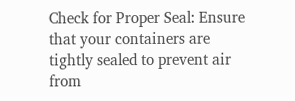Check for Proper Seal: Ensure that your containers are tightly sealed to prevent air from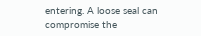entering. A loose seal can compromise the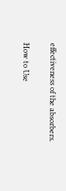effectiveness of the absorbers.

How to Use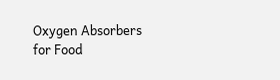Oxygen Absorbers for Food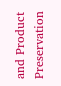and Product Preservation